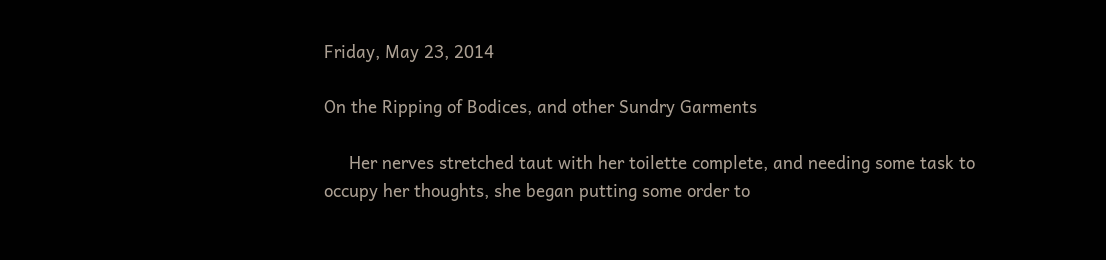Friday, May 23, 2014

On the Ripping of Bodices, and other Sundry Garments

     Her nerves stretched taut with her toilette complete, and needing some task to occupy her thoughts, she began putting some order to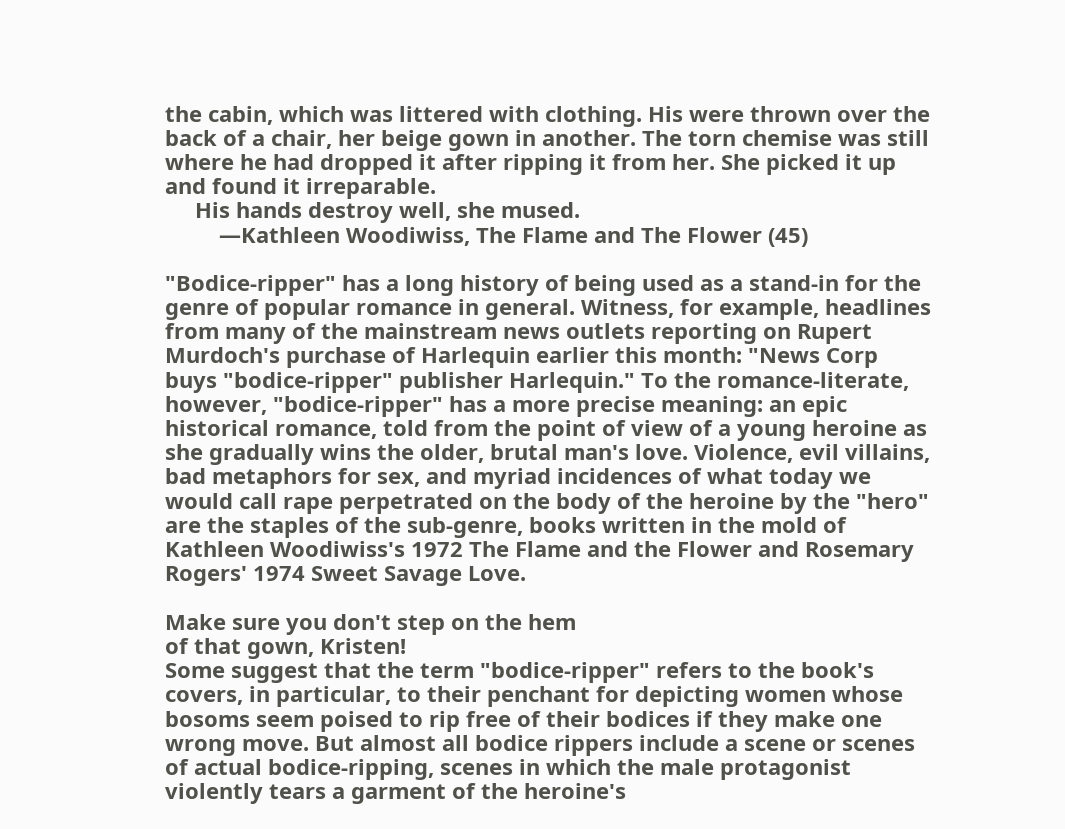the cabin, which was littered with clothing. His were thrown over the back of a chair, her beige gown in another. The torn chemise was still where he had dropped it after ripping it from her. She picked it up and found it irreparable.
     His hands destroy well, she mused.
         —Kathleen Woodiwiss, The Flame and The Flower (45)

"Bodice-ripper" has a long history of being used as a stand-in for the genre of popular romance in general. Witness, for example, headlines from many of the mainstream news outlets reporting on Rupert Murdoch's purchase of Harlequin earlier this month: "News Corp buys "bodice-ripper" publisher Harlequin." To the romance-literate, however, "bodice-ripper" has a more precise meaning: an epic historical romance, told from the point of view of a young heroine as she gradually wins the older, brutal man's love. Violence, evil villains, bad metaphors for sex, and myriad incidences of what today we would call rape perpetrated on the body of the heroine by the "hero" are the staples of the sub-genre, books written in the mold of Kathleen Woodiwiss's 1972 The Flame and the Flower and Rosemary Rogers' 1974 Sweet Savage Love.

Make sure you don't step on the hem
of that gown, Kristen!
Some suggest that the term "bodice-ripper" refers to the book's covers, in particular, to their penchant for depicting women whose bosoms seem poised to rip free of their bodices if they make one wrong move. But almost all bodice rippers include a scene or scenes of actual bodice-ripping, scenes in which the male protagonist violently tears a garment of the heroine's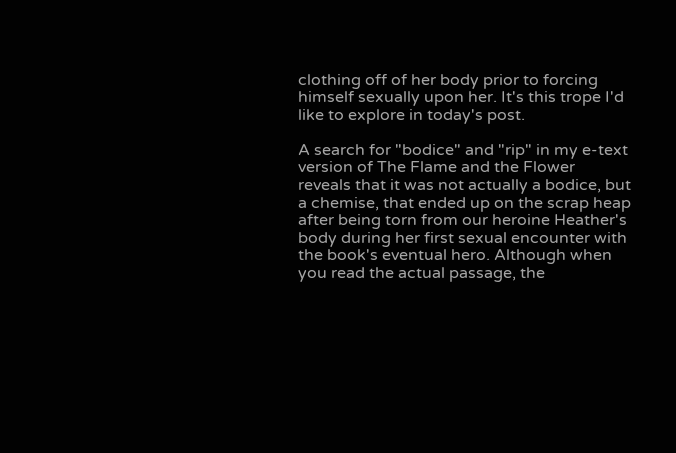clothing off of her body prior to forcing himself sexually upon her. It's this trope I'd like to explore in today's post.

A search for "bodice" and "rip" in my e-text version of The Flame and the Flower reveals that it was not actually a bodice, but a chemise, that ended up on the scrap heap after being torn from our heroine Heather's body during her first sexual encounter with the book's eventual hero. Although when you read the actual passage, the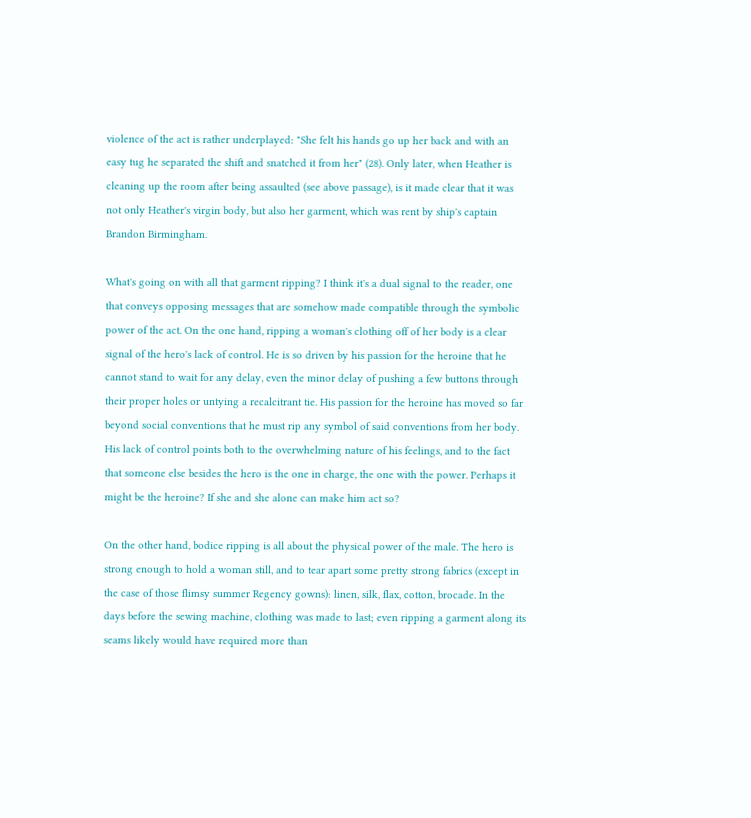violence of the act is rather underplayed: "She felt his hands go up her back and with an easy tug he separated the shift and snatched it from her" (28). Only later, when Heather is cleaning up the room after being assaulted (see above passage), is it made clear that it was not only Heather's virgin body, but also her garment, which was rent by ship's captain Brandon Birmingham.

What's going on with all that garment ripping? I think it's a dual signal to the reader, one that conveys opposing messages that are somehow made compatible through the symbolic power of the act. On the one hand, ripping a woman's clothing off of her body is a clear signal of the hero's lack of control. He is so driven by his passion for the heroine that he cannot stand to wait for any delay, even the minor delay of pushing a few buttons through their proper holes or untying a recalcitrant tie. His passion for the heroine has moved so far beyond social conventions that he must rip any symbol of said conventions from her body. His lack of control points both to the overwhelming nature of his feelings, and to the fact that someone else besides the hero is the one in charge, the one with the power. Perhaps it might be the heroine? If she and she alone can make him act so?

On the other hand, bodice ripping is all about the physical power of the male. The hero is strong enough to hold a woman still, and to tear apart some pretty strong fabrics (except in the case of those flimsy summer Regency gowns): linen, silk, flax, cotton, brocade. In the days before the sewing machine, clothing was made to last; even ripping a garment along its seams likely would have required more than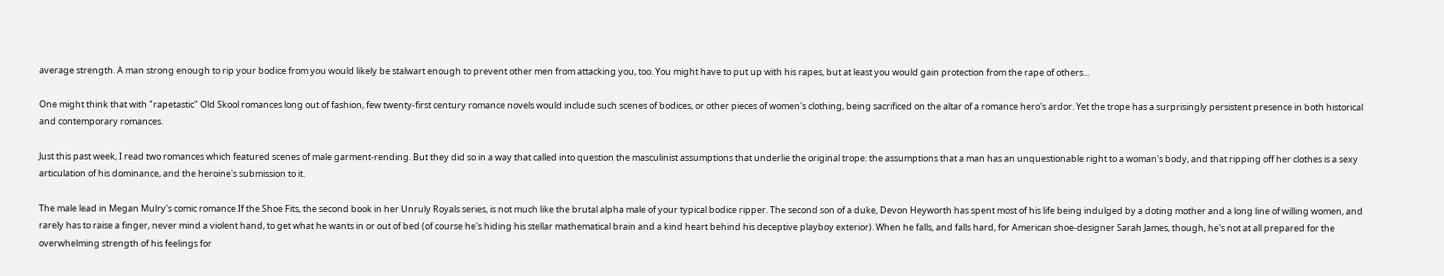average strength. A man strong enough to rip your bodice from you would likely be stalwart enough to prevent other men from attacking you, too. You might have to put up with his rapes, but at least you would gain protection from the rape of others...

One might think that with "rapetastic" Old Skool romances long out of fashion, few twenty-first century romance novels would include such scenes of bodices, or other pieces of women's clothing, being sacrificed on the altar of a romance hero's ardor. Yet the trope has a surprisingly persistent presence in both historical and contemporary romances.

Just this past week, I read two romances which featured scenes of male garment-rending. But they did so in a way that called into question the masculinist assumptions that underlie the original trope: the assumptions that a man has an unquestionable right to a woman's body, and that ripping off her clothes is a sexy articulation of his dominance, and the heroine's submission to it.

The male lead in Megan Mulry's comic romance If the Shoe Fits, the second book in her Unruly Royals series, is not much like the brutal alpha male of your typical bodice ripper. The second son of a duke, Devon Heyworth has spent most of his life being indulged by a doting mother and a long line of willing women, and rarely has to raise a finger, never mind a violent hand, to get what he wants in or out of bed (of course he's hiding his stellar mathematical brain and a kind heart behind his deceptive playboy exterior). When he falls, and falls hard, for American shoe-designer Sarah James, though, he's not at all prepared for the overwhelming strength of his feelings for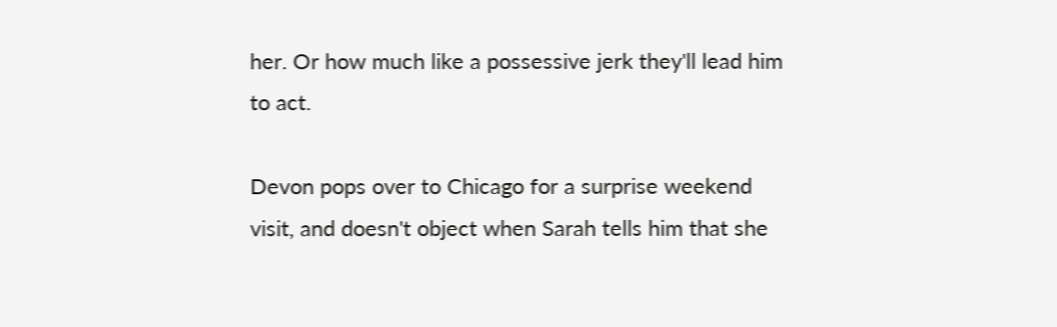her. Or how much like a possessive jerk they'll lead him to act.

Devon pops over to Chicago for a surprise weekend visit, and doesn't object when Sarah tells him that she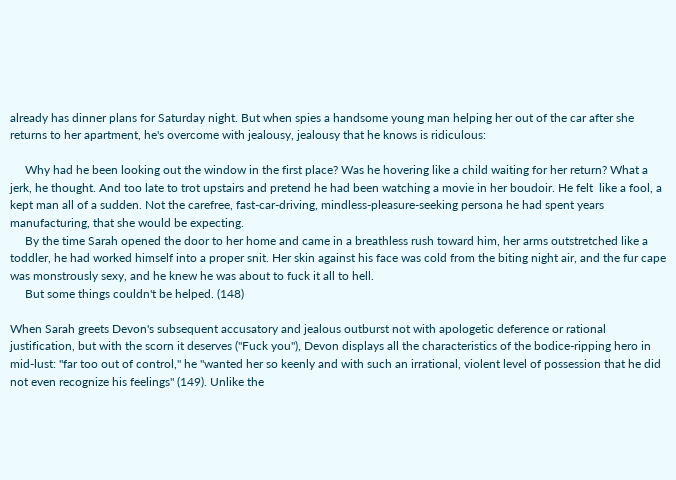already has dinner plans for Saturday night. But when spies a handsome young man helping her out of the car after she returns to her apartment, he's overcome with jealousy, jealousy that he knows is ridiculous:

     Why had he been looking out the window in the first place? Was he hovering like a child waiting for her return? What a jerk, he thought. And too late to trot upstairs and pretend he had been watching a movie in her boudoir. He felt  like a fool, a kept man all of a sudden. Not the carefree, fast-car-driving, mindless-pleasure-seeking persona he had spent years manufacturing, that she would be expecting.
     By the time Sarah opened the door to her home and came in a breathless rush toward him, her arms outstretched like a toddler, he had worked himself into a proper snit. Her skin against his face was cold from the biting night air, and the fur cape was monstrously sexy, and he knew he was about to fuck it all to hell.
     But some things couldn't be helped. (148)

When Sarah greets Devon's subsequent accusatory and jealous outburst not with apologetic deference or rational justification, but with the scorn it deserves ("Fuck you"), Devon displays all the characteristics of the bodice-ripping hero in mid-lust: "far too out of control," he "wanted her so keenly and with such an irrational, violent level of possession that he did not even recognize his feelings" (149). Unlike the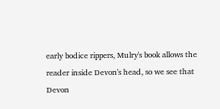early bodice rippers, Mulry's book allows the reader inside Devon's head, so we see that Devon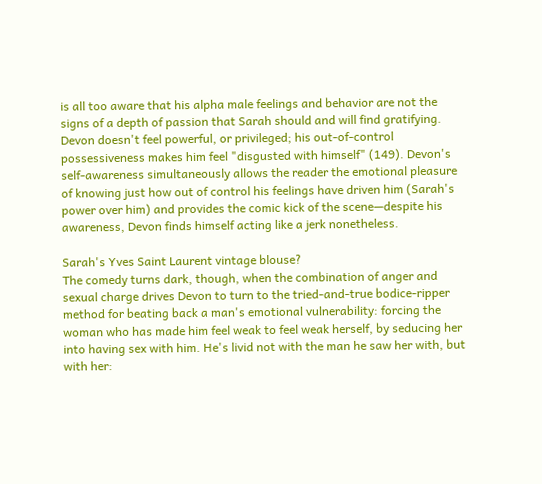is all too aware that his alpha male feelings and behavior are not the signs of a depth of passion that Sarah should and will find gratifying. Devon doesn't feel powerful, or privileged; his out-of-control possessiveness makes him feel "disgusted with himself" (149). Devon's self-awareness simultaneously allows the reader the emotional pleasure of knowing just how out of control his feelings have driven him (Sarah's power over him) and provides the comic kick of the scene—despite his awareness, Devon finds himself acting like a jerk nonetheless.

Sarah's Yves Saint Laurent vintage blouse?
The comedy turns dark, though, when the combination of anger and sexual charge drives Devon to turn to the tried-and-true bodice-ripper method for beating back a man's emotional vulnerability: forcing the woman who has made him feel weak to feel weak herself, by seducing her into having sex with him. He's livid not with the man he saw her with, but with her: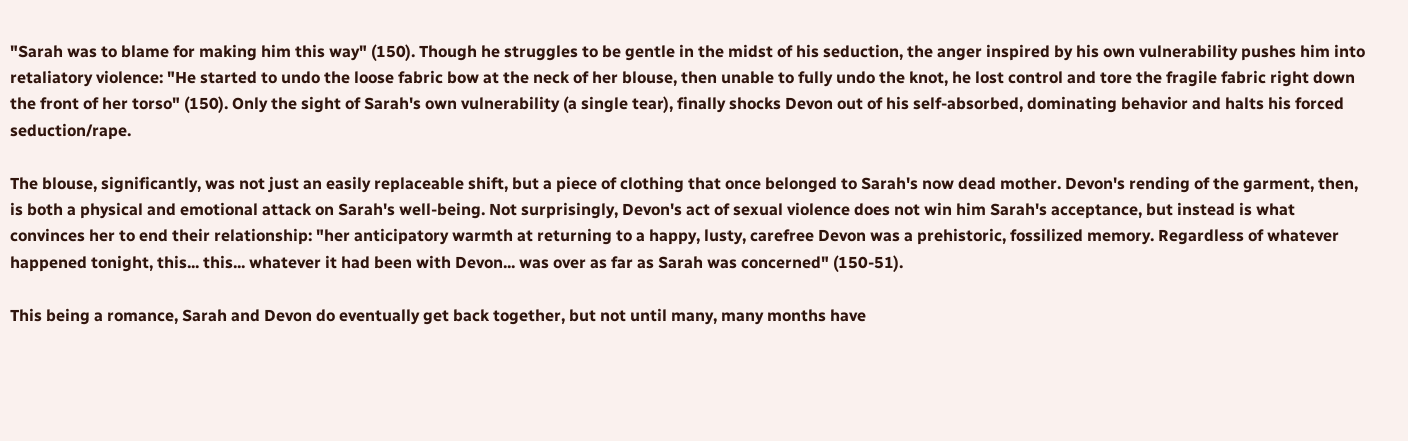"Sarah was to blame for making him this way" (150). Though he struggles to be gentle in the midst of his seduction, the anger inspired by his own vulnerability pushes him into retaliatory violence: "He started to undo the loose fabric bow at the neck of her blouse, then unable to fully undo the knot, he lost control and tore the fragile fabric right down the front of her torso" (150). Only the sight of Sarah's own vulnerability (a single tear), finally shocks Devon out of his self-absorbed, dominating behavior and halts his forced seduction/rape.

The blouse, significantly, was not just an easily replaceable shift, but a piece of clothing that once belonged to Sarah's now dead mother. Devon's rending of the garment, then, is both a physical and emotional attack on Sarah's well-being. Not surprisingly, Devon's act of sexual violence does not win him Sarah's acceptance, but instead is what convinces her to end their relationship: "her anticipatory warmth at returning to a happy, lusty, carefree Devon was a prehistoric, fossilized memory. Regardless of whatever happened tonight, this... this... whatever it had been with Devon... was over as far as Sarah was concerned" (150-51).

This being a romance, Sarah and Devon do eventually get back together, but not until many, many months have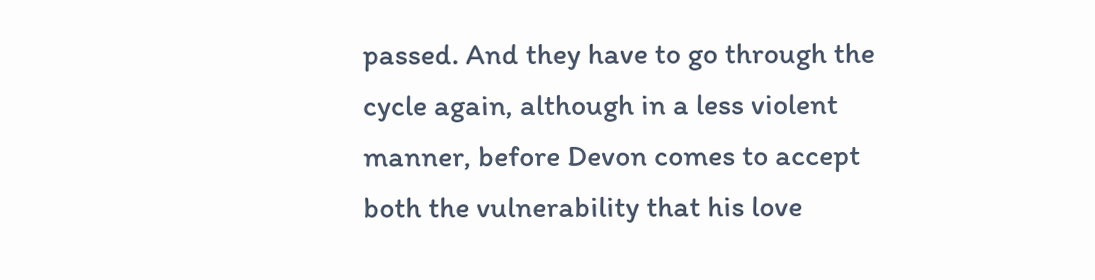passed. And they have to go through the cycle again, although in a less violent manner, before Devon comes to accept both the vulnerability that his love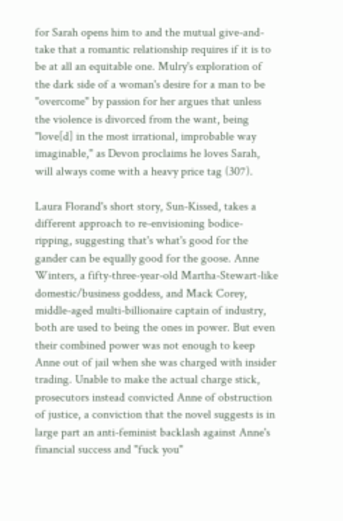for Sarah opens him to and the mutual give-and-take that a romantic relationship requires if it is to be at all an equitable one. Mulry's exploration of the dark side of a woman's desire for a man to be "overcome" by passion for her argues that unless the violence is divorced from the want, being "love[d] in the most irrational, improbable way imaginable," as Devon proclaims he loves Sarah, will always come with a heavy price tag (307).

Laura Florand's short story, Sun-Kissed, takes a different approach to re-envisioning bodice-ripping, suggesting that's what's good for the gander can be equally good for the goose. Anne Winters, a fifty-three-year-old Martha-Stewart-like domestic/business goddess, and Mack Corey, middle-aged multi-billionaire captain of industry, both are used to being the ones in power. But even their combined power was not enough to keep Anne out of jail when she was charged with insider trading. Unable to make the actual charge stick, prosecutors instead convicted Anne of obstruction of justice, a conviction that the novel suggests is in large part an anti-feminist backlash against Anne's financial success and "fuck you"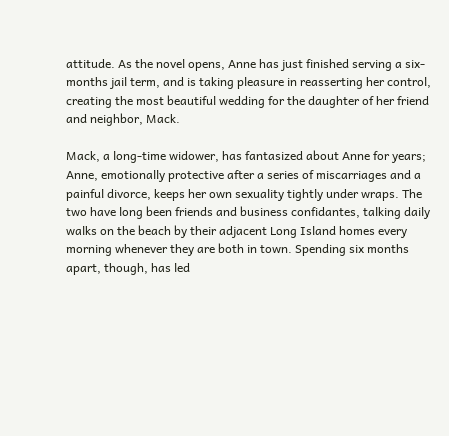attitude. As the novel opens, Anne has just finished serving a six-months jail term, and is taking pleasure in reasserting her control, creating the most beautiful wedding for the daughter of her friend and neighbor, Mack.

Mack, a long-time widower, has fantasized about Anne for years; Anne, emotionally protective after a series of miscarriages and a painful divorce, keeps her own sexuality tightly under wraps. The two have long been friends and business confidantes, talking daily walks on the beach by their adjacent Long Island homes every morning whenever they are both in town. Spending six months apart, though, has led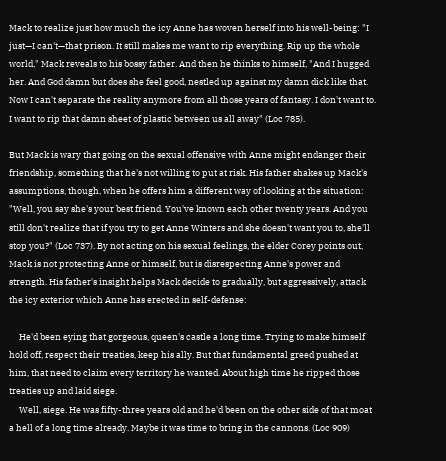Mack to realize just how much the icy Anne has woven herself into his well-being: "I just—I can't—that prison. It still makes me want to rip everything. Rip up the whole world," Mack reveals to his bossy father. And then he thinks to himself, "And I hugged her. And God damn but does she feel good, nestled up against my damn dick like that. Now I can't separate the reality anymore from all those years of fantasy. I don't want to. I want to rip that damn sheet of plastic between us all away" (Loc 785).

But Mack is wary that going on the sexual offensive with Anne might endanger their friendship, something that he's not willing to put at risk. His father shakes up Mack's assumptions, though, when he offers him a different way of looking at the situation: "Well, you say she's your best friend. You've known each other twenty years. And you still don't realize that if you try to get Anne Winters and she doesn't want you to, she'll stop you?" (Loc 737). By not acting on his sexual feelings, the elder Corey points out, Mack is not protecting Anne or himself, but is disrespecting Anne's power and strength. His father's insight helps Mack decide to gradually, but aggressively, attack the icy exterior which Anne has erected in self-defense:

     He'd been eying that gorgeous, queen's castle a long time. Trying to make himself hold off, respect their treaties, keep his ally. But that fundamental greed pushed at him, that need to claim every territory he wanted. About high time he ripped those treaties up and laid siege.
     Well, siege. He was fifty-three years old and he'd been on the other side of that moat a hell of a long time already. Maybe it was time to bring in the cannons. (Loc 909)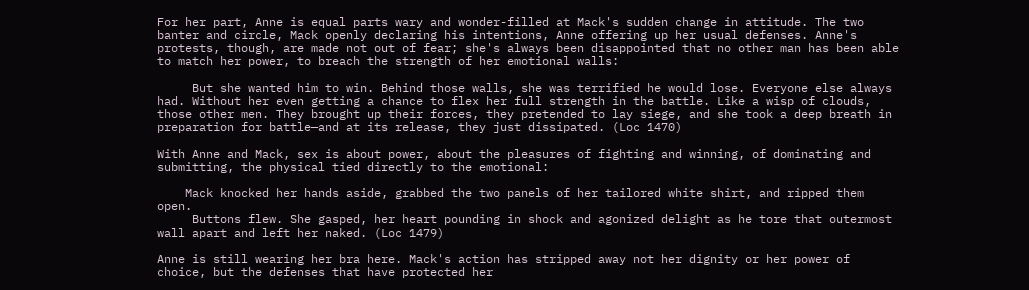For her part, Anne is equal parts wary and wonder-filled at Mack's sudden change in attitude. The two banter and circle, Mack openly declaring his intentions, Anne offering up her usual defenses. Anne's protests, though, are made not out of fear; she's always been disappointed that no other man has been able to match her power, to breach the strength of her emotional walls:

     But she wanted him to win. Behind those walls, she was terrified he would lose. Everyone else always had. Without her even getting a chance to flex her full strength in the battle. Like a wisp of clouds, those other men. They brought up their forces, they pretended to lay siege, and she took a deep breath in preparation for battle—and at its release, they just dissipated. (Loc 1470)

With Anne and Mack, sex is about power, about the pleasures of fighting and winning, of dominating and submitting, the physical tied directly to the emotional:

    Mack knocked her hands aside, grabbed the two panels of her tailored white shirt, and ripped them open.
     Buttons flew. She gasped, her heart pounding in shock and agonized delight as he tore that outermost wall apart and left her naked. (Loc 1479)

Anne is still wearing her bra here. Mack's action has stripped away not her dignity or her power of choice, but the defenses that have protected her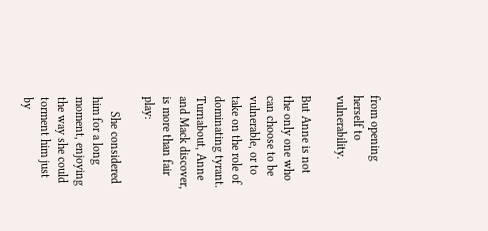from opening herself to vulnerability.

But Anne is not the only one who can choose to be vulnerable, or to take on the role of dominating tyrant. Turnabout, Anne and Mack discover, is more than fair play:

     She considered him for a long moment, enjoying the way she could torment him just by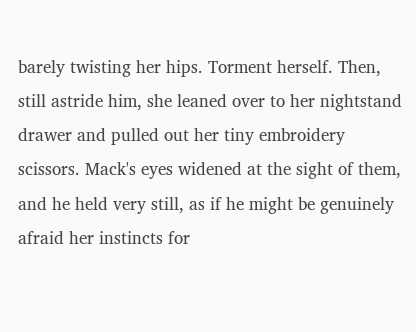barely twisting her hips. Torment herself. Then, still astride him, she leaned over to her nightstand drawer and pulled out her tiny embroidery scissors. Mack's eyes widened at the sight of them, and he held very still, as if he might be genuinely afraid her instincts for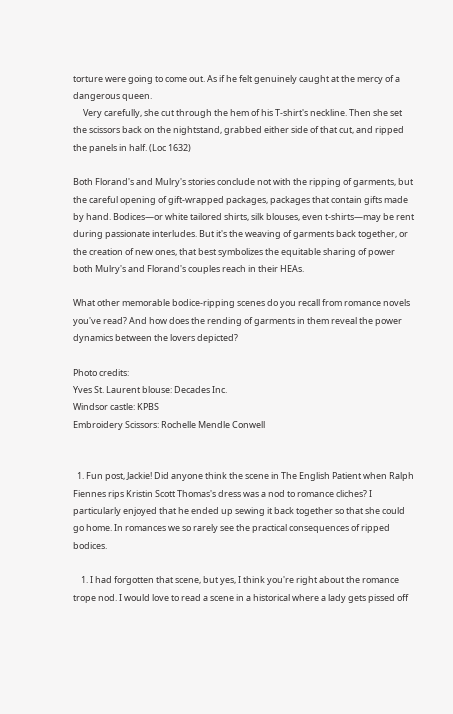torture were going to come out. As if he felt genuinely caught at the mercy of a dangerous queen.
     Very carefully, she cut through the hem of his T-shirt's neckline. Then she set the scissors back on the nightstand, grabbed either side of that cut, and ripped the panels in half. (Loc 1632)

Both Florand's and Mulry's stories conclude not with the ripping of garments, but the careful opening of gift-wrapped packages, packages that contain gifts made by hand. Bodices—or white tailored shirts, silk blouses, even t-shirts—may be rent during passionate interludes. But it's the weaving of garments back together, or the creation of new ones, that best symbolizes the equitable sharing of power both Mulry's and Florand's couples reach in their HEAs.

What other memorable bodice-ripping scenes do you recall from romance novels you've read? And how does the rending of garments in them reveal the power dynamics between the lovers depicted?

Photo credits:
Yves St. Laurent blouse: Decades Inc.
Windsor castle: KPBS
Embroidery Scissors: Rochelle Mendle Conwell


  1. Fun post, Jackie! Did anyone think the scene in The English Patient when Ralph Fiennes rips Kristin Scott Thomas's dress was a nod to romance cliches? I particularly enjoyed that he ended up sewing it back together so that she could go home. In romances we so rarely see the practical consequences of ripped bodices.

    1. I had forgotten that scene, but yes, I think you're right about the romance trope nod. I would love to read a scene in a historical where a lady gets pissed off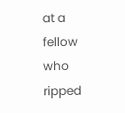at a fellow who ripped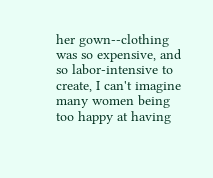her gown--clothing was so expensive, and so labor-intensive to create, I can't imagine many women being too happy at having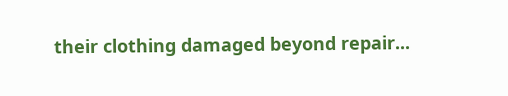their clothing damaged beyond repair...